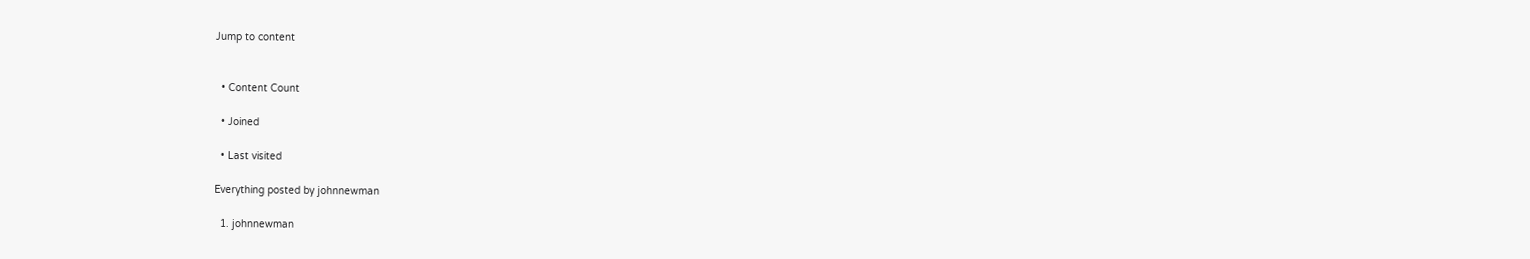Jump to content


  • Content Count

  • Joined

  • Last visited

Everything posted by johnnewman

  1. johnnewman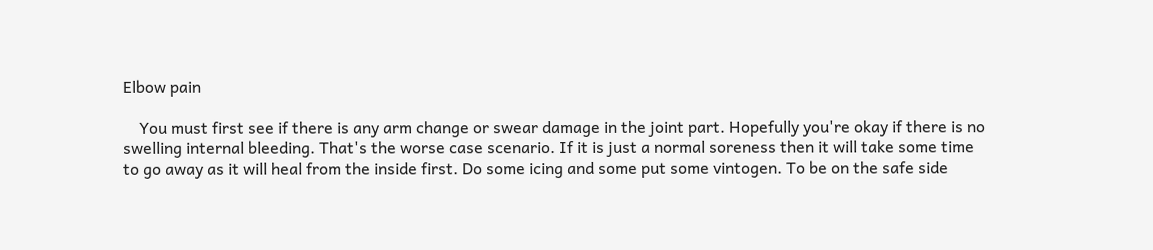Elbow pain

    You must first see if there is any arm change or swear damage in the joint part. Hopefully you're okay if there is no swelling internal bleeding. That's the worse case scenario. If it is just a normal soreness then it will take some time to go away as it will heal from the inside first. Do some icing and some put some vintogen. To be on the safe side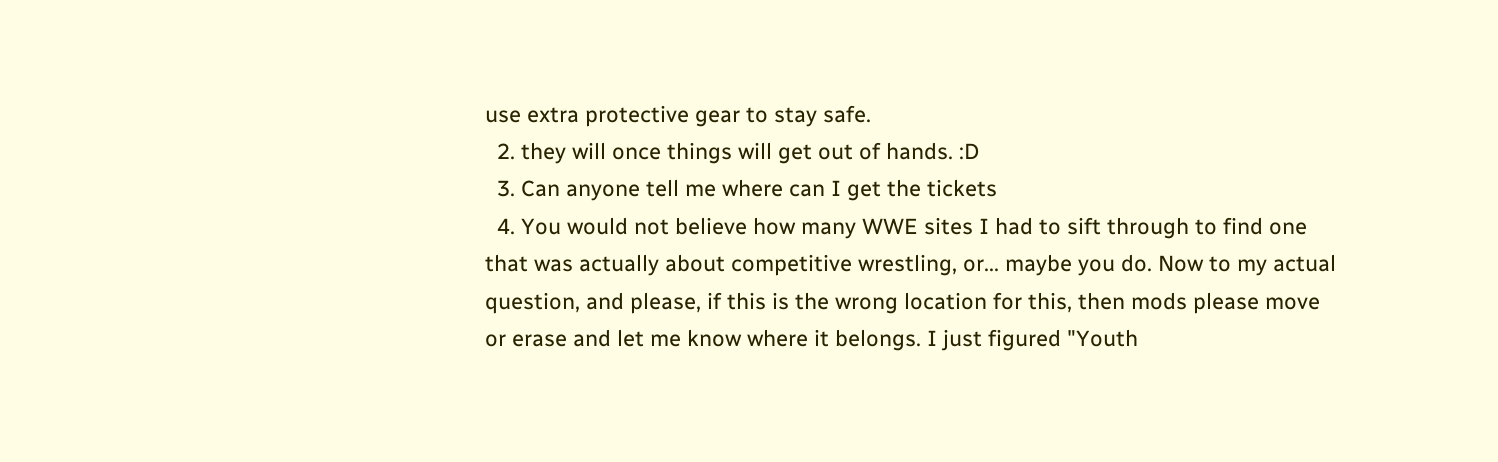use extra protective gear to stay safe.
  2. they will once things will get out of hands. :D
  3. Can anyone tell me where can I get the tickets
  4. You would not believe how many WWE sites I had to sift through to find one that was actually about competitive wrestling, or... maybe you do. Now to my actual question, and please, if this is the wrong location for this, then mods please move or erase and let me know where it belongs. I just figured "Youth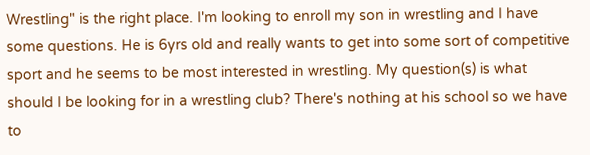Wrestling" is the right place. I'm looking to enroll my son in wrestling and I have some questions. He is 6yrs old and really wants to get into some sort of competitive sport and he seems to be most interested in wrestling. My question(s) is what should I be looking for in a wrestling club? There's nothing at his school so we have to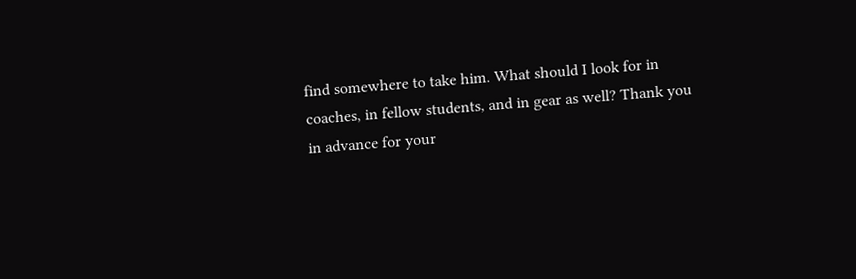find somewhere to take him. What should I look for in coaches, in fellow students, and in gear as well? Thank you in advance for your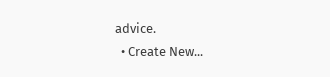advice.
  • Create New...